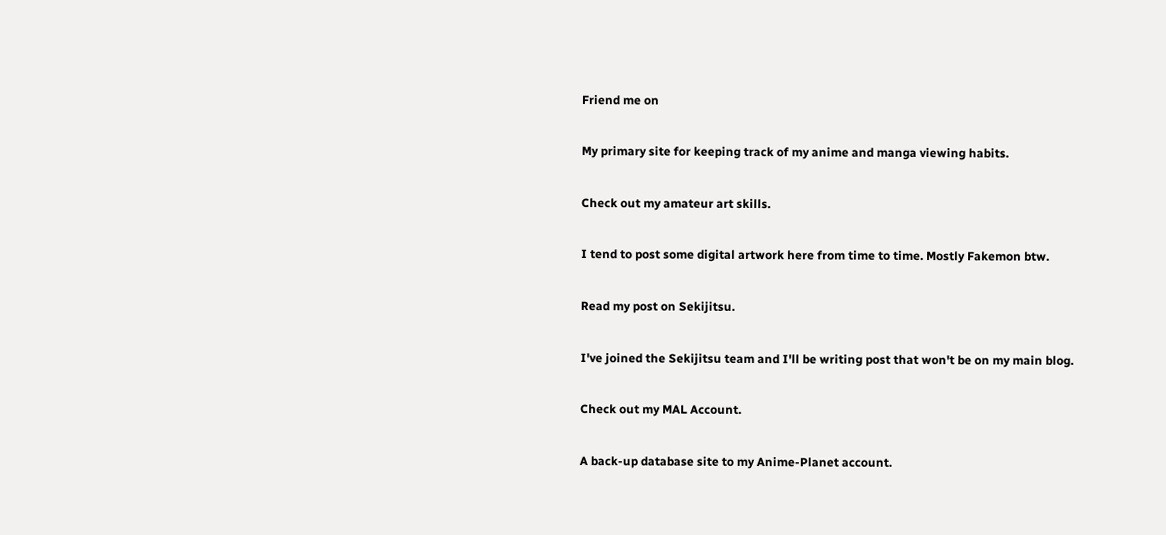Friend me on

My primary site for keeping track of my anime and manga viewing habits.

Check out my amateur art skills.

I tend to post some digital artwork here from time to time. Mostly Fakemon btw.

Read my post on Sekijitsu.

I've joined the Sekijitsu team and I'll be writing post that won't be on my main blog.

Check out my MAL Account.

A back-up database site to my Anime-Planet account.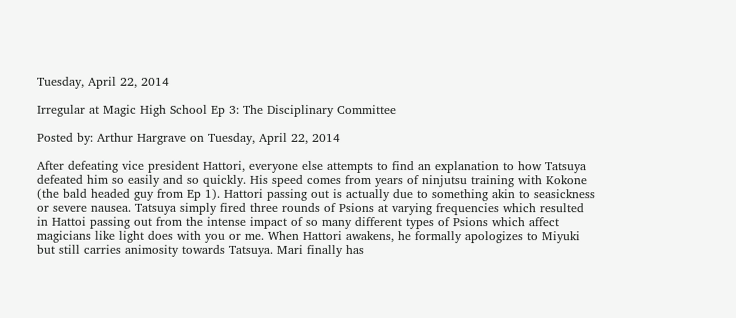Tuesday, April 22, 2014

Irregular at Magic High School Ep 3: The Disciplinary Committee

Posted by: Arthur Hargrave on Tuesday, April 22, 2014

After defeating vice president Hattori, everyone else attempts to find an explanation to how Tatsuya defeated him so easily and so quickly. His speed comes from years of ninjutsu training with Kokone (the bald headed guy from Ep 1). Hattori passing out is actually due to something akin to seasickness or severe nausea. Tatsuya simply fired three rounds of Psions at varying frequencies which resulted in Hattoi passing out from the intense impact of so many different types of Psions which affect magicians like light does with you or me. When Hattori awakens, he formally apologizes to Miyuki but still carries animosity towards Tatsuya. Mari finally has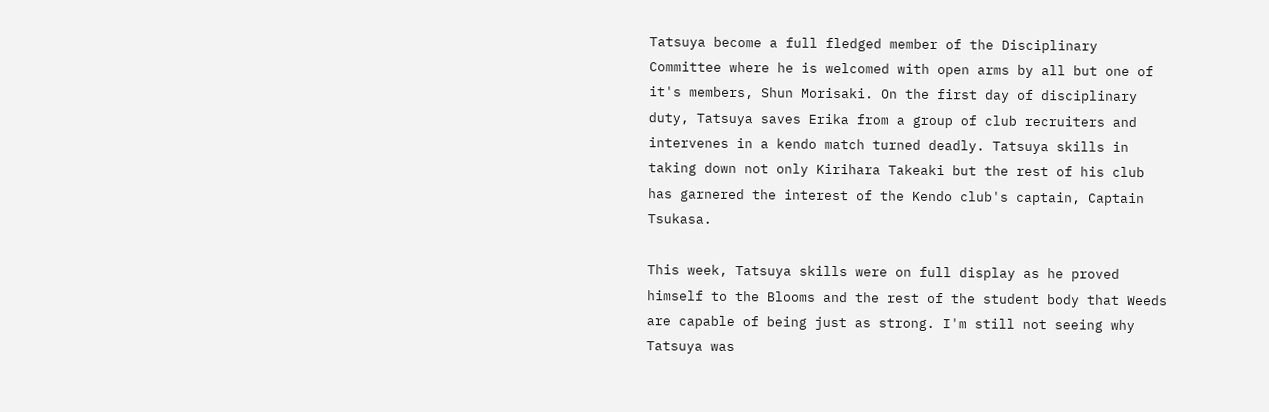Tatsuya become a full fledged member of the Disciplinary Committee where he is welcomed with open arms by all but one of it's members, Shun Morisaki. On the first day of disciplinary duty, Tatsuya saves Erika from a group of club recruiters and intervenes in a kendo match turned deadly. Tatsuya skills in taking down not only Kirihara Takeaki but the rest of his club has garnered the interest of the Kendo club's captain, Captain Tsukasa.

This week, Tatsuya skills were on full display as he proved himself to the Blooms and the rest of the student body that Weeds are capable of being just as strong. I'm still not seeing why Tatsuya was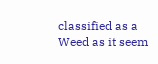classified as a Weed as it seem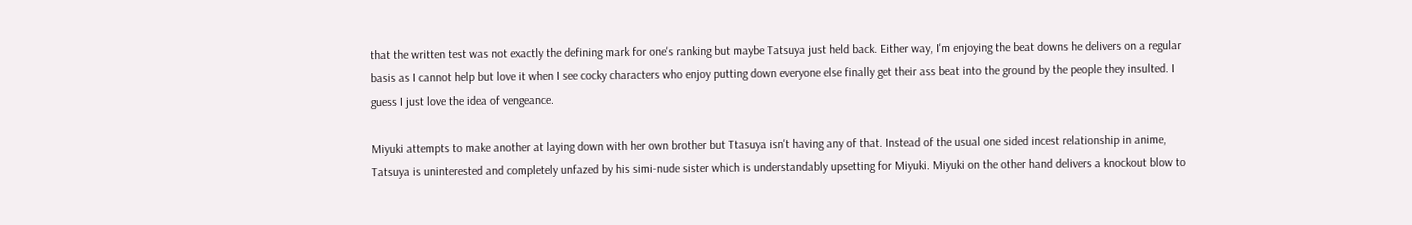that the written test was not exactly the defining mark for one's ranking but maybe Tatsuya just held back. Either way, I'm enjoying the beat downs he delivers on a regular basis as I cannot help but love it when I see cocky characters who enjoy putting down everyone else finally get their ass beat into the ground by the people they insulted. I guess I just love the idea of vengeance.

Miyuki attempts to make another at laying down with her own brother but Ttasuya isn't having any of that. Instead of the usual one sided incest relationship in anime, Tatsuya is uninterested and completely unfazed by his simi-nude sister which is understandably upsetting for Miyuki. Miyuki on the other hand delivers a knockout blow to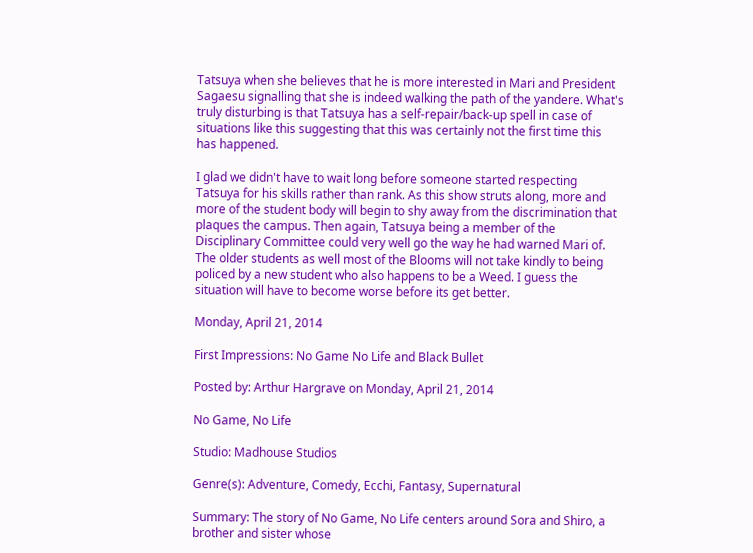Tatsuya when she believes that he is more interested in Mari and President Sagaesu signalling that she is indeed walking the path of the yandere. What's truly disturbing is that Tatsuya has a self-repair/back-up spell in case of situations like this suggesting that this was certainly not the first time this has happened.

I glad we didn't have to wait long before someone started respecting Tatsuya for his skills rather than rank. As this show struts along, more and more of the student body will begin to shy away from the discrimination that plaques the campus. Then again, Tatsuya being a member of the Disciplinary Committee could very well go the way he had warned Mari of. The older students as well most of the Blooms will not take kindly to being policed by a new student who also happens to be a Weed. I guess the situation will have to become worse before its get better.

Monday, April 21, 2014

First Impressions: No Game No Life and Black Bullet

Posted by: Arthur Hargrave on Monday, April 21, 2014

No Game, No Life

Studio: Madhouse Studios

Genre(s): Adventure, Comedy, Ecchi, Fantasy, Supernatural

Summary: The story of No Game, No Life centers around Sora and Shiro, a brother and sister whose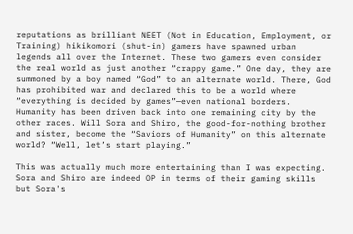reputations as brilliant NEET (Not in Education, Employment, or Training) hikikomori (shut-in) gamers have spawned urban legends all over the Internet. These two gamers even consider the real world as just another “crappy game.” One day, they are summoned by a boy named “God” to an alternate world. There, God has prohibited war and declared this to be a world where “everything is decided by games”—even national borders. Humanity has been driven back into one remaining city by the other races. Will Sora and Shiro, the good-for-nothing brother and sister, become the “Saviors of Humanity” on this alternate world? “Well, let’s start playing.”

This was actually much more entertaining than I was expecting. Sora and Shiro are indeed OP in terms of their gaming skills but Sora's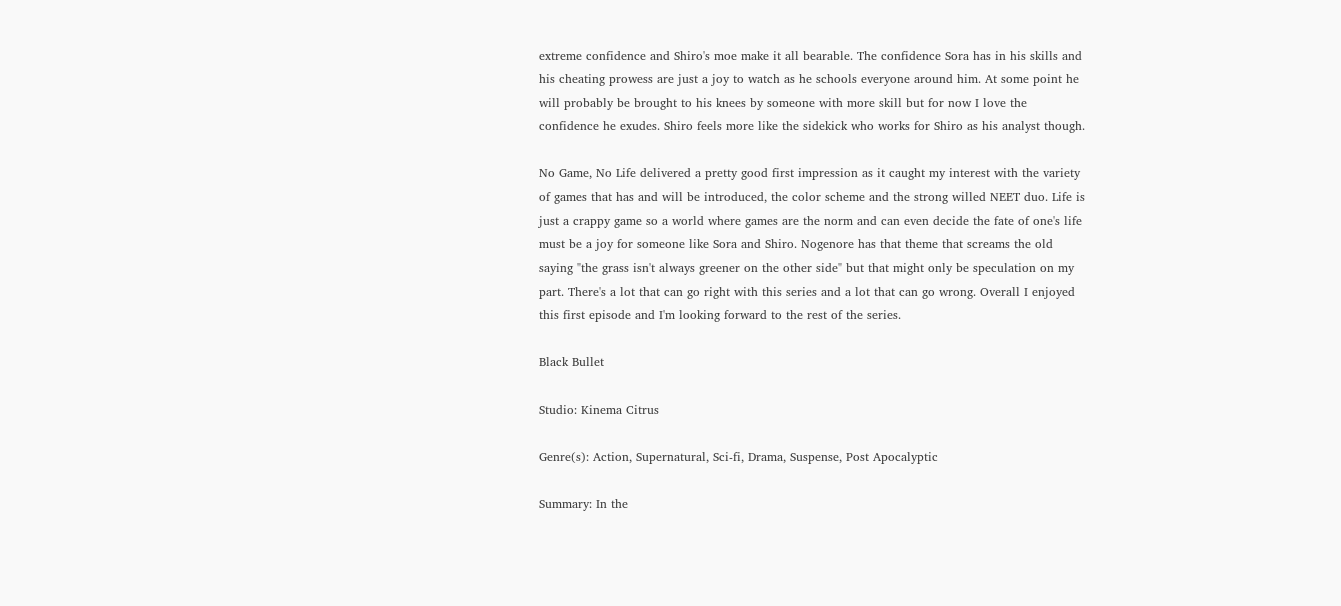extreme confidence and Shiro's moe make it all bearable. The confidence Sora has in his skills and his cheating prowess are just a joy to watch as he schools everyone around him. At some point he will probably be brought to his knees by someone with more skill but for now I love the confidence he exudes. Shiro feels more like the sidekick who works for Shiro as his analyst though.

No Game, No Life delivered a pretty good first impression as it caught my interest with the variety of games that has and will be introduced, the color scheme and the strong willed NEET duo. Life is just a crappy game so a world where games are the norm and can even decide the fate of one's life must be a joy for someone like Sora and Shiro. Nogenore has that theme that screams the old saying "the grass isn't always greener on the other side" but that might only be speculation on my part. There's a lot that can go right with this series and a lot that can go wrong. Overall I enjoyed this first episode and I'm looking forward to the rest of the series.

Black Bullet

Studio: Kinema Citrus

Genre(s): Action, Supernatural, Sci-fi, Drama, Suspense, Post Apocalyptic

Summary: In the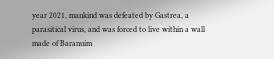year 2021, mankind was defeated by Gastrea, a parasitical virus, and was forced to live within a wall made of Baranuim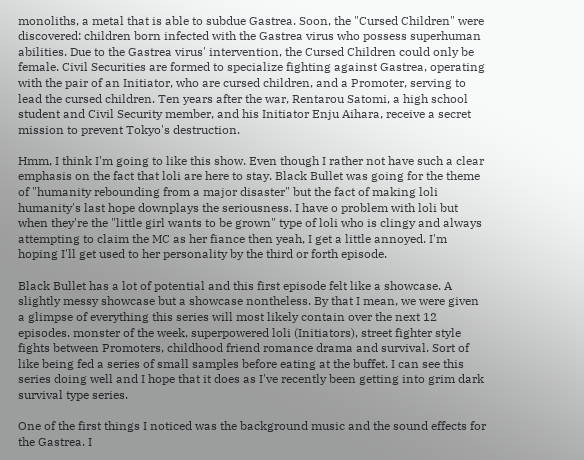monoliths, a metal that is able to subdue Gastrea. Soon, the "Cursed Children" were discovered: children born infected with the Gastrea virus who possess superhuman abilities. Due to the Gastrea virus' intervention, the Cursed Children could only be female. Civil Securities are formed to specialize fighting against Gastrea, operating with the pair of an Initiator, who are cursed children, and a Promoter, serving to lead the cursed children. Ten years after the war, Rentarou Satomi, a high school student and Civil Security member, and his Initiator Enju Aihara, receive a secret mission to prevent Tokyo's destruction.

Hmm, I think I'm going to like this show. Even though I rather not have such a clear emphasis on the fact that loli are here to stay. Black Bullet was going for the theme of "humanity rebounding from a major disaster" but the fact of making loli humanity's last hope downplays the seriousness. I have o problem with loli but when they're the "little girl wants to be grown" type of loli who is clingy and always attempting to claim the MC as her fiance then yeah, I get a little annoyed. I'm hoping I'll get used to her personality by the third or forth episode.

Black Bullet has a lot of potential and this first episode felt like a showcase. A slightly messy showcase but a showcase nontheless. By that I mean, we were given a glimpse of everything this series will most likely contain over the next 12 episodes. monster of the week, superpowered loli (Initiators), street fighter style fights between Promoters, childhood friend romance drama and survival. Sort of like being fed a series of small samples before eating at the buffet. I can see this series doing well and I hope that it does as I've recently been getting into grim dark survival type series.

One of the first things I noticed was the background music and the sound effects for the Gastrea. I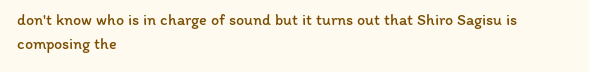don't know who is in charge of sound but it turns out that Shiro Sagisu is composing the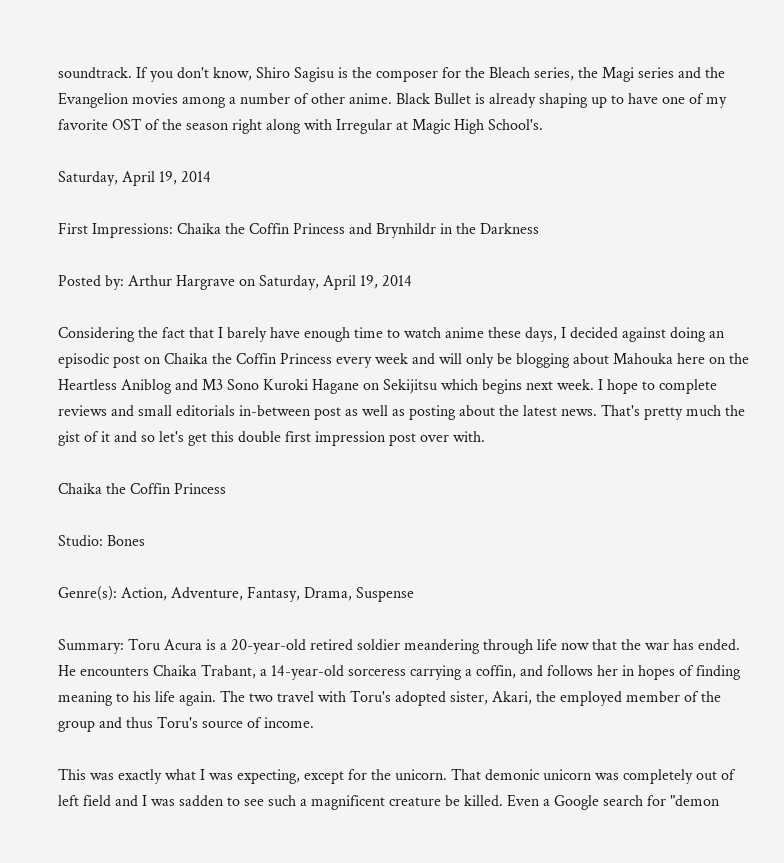soundtrack. If you don't know, Shiro Sagisu is the composer for the Bleach series, the Magi series and the Evangelion movies among a number of other anime. Black Bullet is already shaping up to have one of my favorite OST of the season right along with Irregular at Magic High School's.

Saturday, April 19, 2014

First Impressions: Chaika the Coffin Princess and Brynhildr in the Darkness

Posted by: Arthur Hargrave on Saturday, April 19, 2014

Considering the fact that I barely have enough time to watch anime these days, I decided against doing an episodic post on Chaika the Coffin Princess every week and will only be blogging about Mahouka here on the Heartless Aniblog and M3 Sono Kuroki Hagane on Sekijitsu which begins next week. I hope to complete reviews and small editorials in-between post as well as posting about the latest news. That's pretty much the gist of it and so let's get this double first impression post over with.

Chaika the Coffin Princess

Studio: Bones

Genre(s): Action, Adventure, Fantasy, Drama, Suspense

Summary: Toru Acura is a 20-year-old retired soldier meandering through life now that the war has ended. He encounters Chaika Trabant, a 14-year-old sorceress carrying a coffin, and follows her in hopes of finding meaning to his life again. The two travel with Toru's adopted sister, Akari, the employed member of the group and thus Toru's source of income.

This was exactly what I was expecting, except for the unicorn. That demonic unicorn was completely out of left field and I was sadden to see such a magnificent creature be killed. Even a Google search for "demon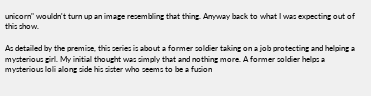unicorn" wouldn't turn up an image resembling that thing. Anyway back to what I was expecting out of this show.

As detailed by the premise, this series is about a former soldier taking on a job protecting and helping a mysterious girl. My initial thought was simply that and nothing more. A former soldier helps a mysterious loli along side his sister who seems to be a fusion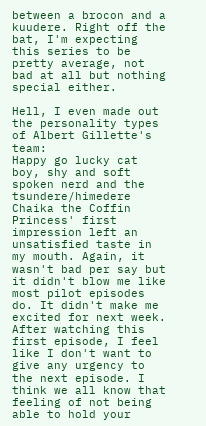between a brocon and a kuudere. Right off the bat, I'm expecting this series to be pretty average, not bad at all but nothing special either.

Hell, I even made out the personality types of Albert Gillette's team:
Happy go lucky cat boy, shy and soft spoken nerd and the tsundere/himedere
Chaika the Coffin Princess' first impression left an unsatisfied taste in my mouth. Again, it wasn't bad per say but it didn't blow me like most pilot episodes do. It didn't make me excited for next week. After watching this first episode, I feel like I don't want to give any urgency to the next episode. I think we all know that feeling of not being able to hold your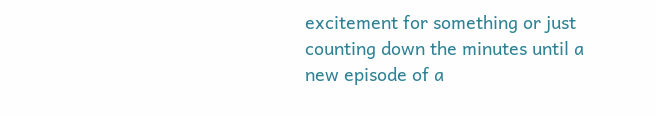excitement for something or just counting down the minutes until a new episode of a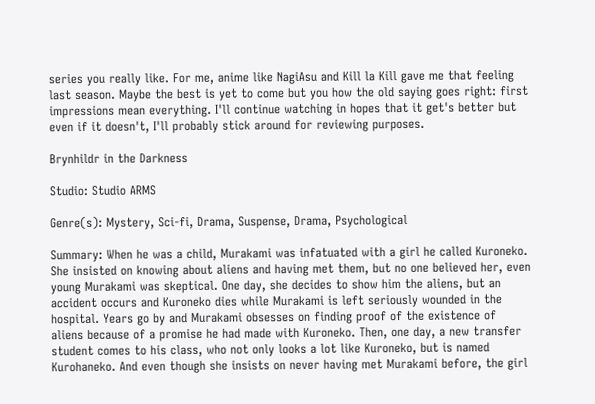series you really like. For me, anime like NagiAsu and Kill la Kill gave me that feeling last season. Maybe the best is yet to come but you how the old saying goes right: first impressions mean everything. I'll continue watching in hopes that it get's better but even if it doesn't, I'll probably stick around for reviewing purposes.

Brynhildr in the Darkness

Studio: Studio ARMS

Genre(s): Mystery, Sci-fi, Drama, Suspense, Drama, Psychological

Summary: When he was a child, Murakami was infatuated with a girl he called Kuroneko. She insisted on knowing about aliens and having met them, but no one believed her, even young Murakami was skeptical. One day, she decides to show him the aliens, but an accident occurs and Kuroneko dies while Murakami is left seriously wounded in the hospital. Years go by and Murakami obsesses on finding proof of the existence of aliens because of a promise he had made with Kuroneko. Then, one day, a new transfer student comes to his class, who not only looks a lot like Kuroneko, but is named Kurohaneko. And even though she insists on never having met Murakami before, the girl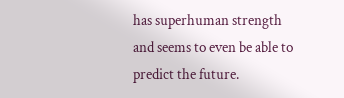has superhuman strength and seems to even be able to predict the future.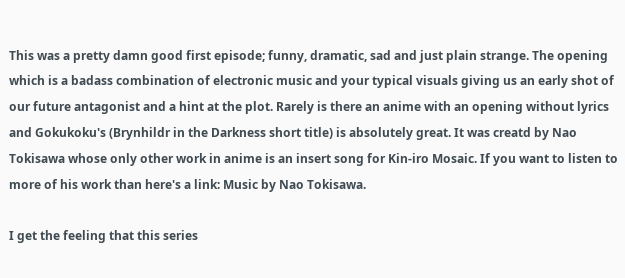This was a pretty damn good first episode; funny, dramatic, sad and just plain strange. The opening which is a badass combination of electronic music and your typical visuals giving us an early shot of our future antagonist and a hint at the plot. Rarely is there an anime with an opening without lyrics and Gokukoku's (Brynhildr in the Darkness short title) is absolutely great. It was creatd by Nao Tokisawa whose only other work in anime is an insert song for Kin-iro Mosaic. If you want to listen to more of his work than here's a link: Music by Nao Tokisawa.

I get the feeling that this series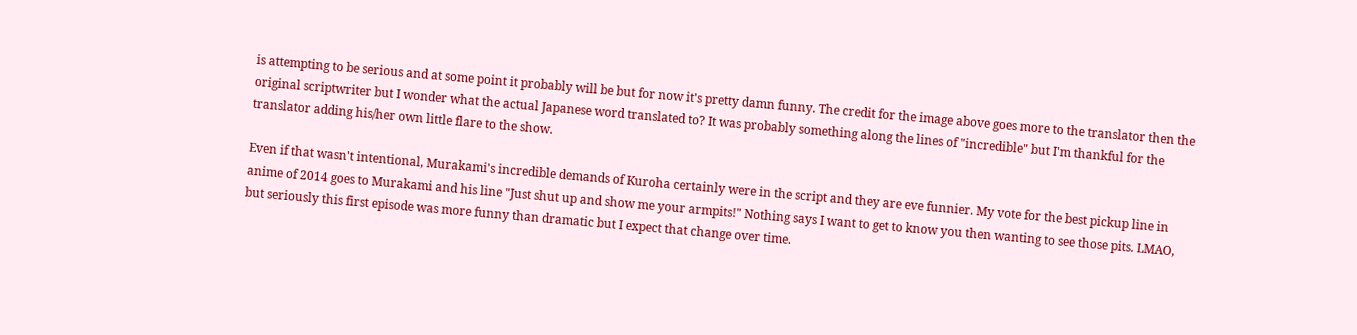is attempting to be serious and at some point it probably will be but for now it's pretty damn funny. The credit for the image above goes more to the translator then the original scriptwriter but I wonder what the actual Japanese word translated to? It was probably something along the lines of "incredible" but I'm thankful for the translator adding his/her own little flare to the show.

Even if that wasn't intentional, Murakami's incredible demands of Kuroha certainly were in the script and they are eve funnier. My vote for the best pickup line in anime of 2014 goes to Murakami and his line "Just shut up and show me your armpits!" Nothing says I want to get to know you then wanting to see those pits. LMAO, but seriously this first episode was more funny than dramatic but I expect that change over time.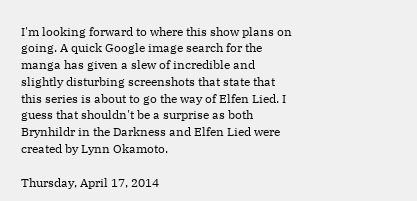I'm looking forward to where this show plans on going. A quick Google image search for the manga has given a slew of incredible and slightly disturbing screenshots that state that this series is about to go the way of Elfen Lied. I guess that shouldn't be a surprise as both Brynhildr in the Darkness and Elfen Lied were created by Lynn Okamoto.

Thursday, April 17, 2014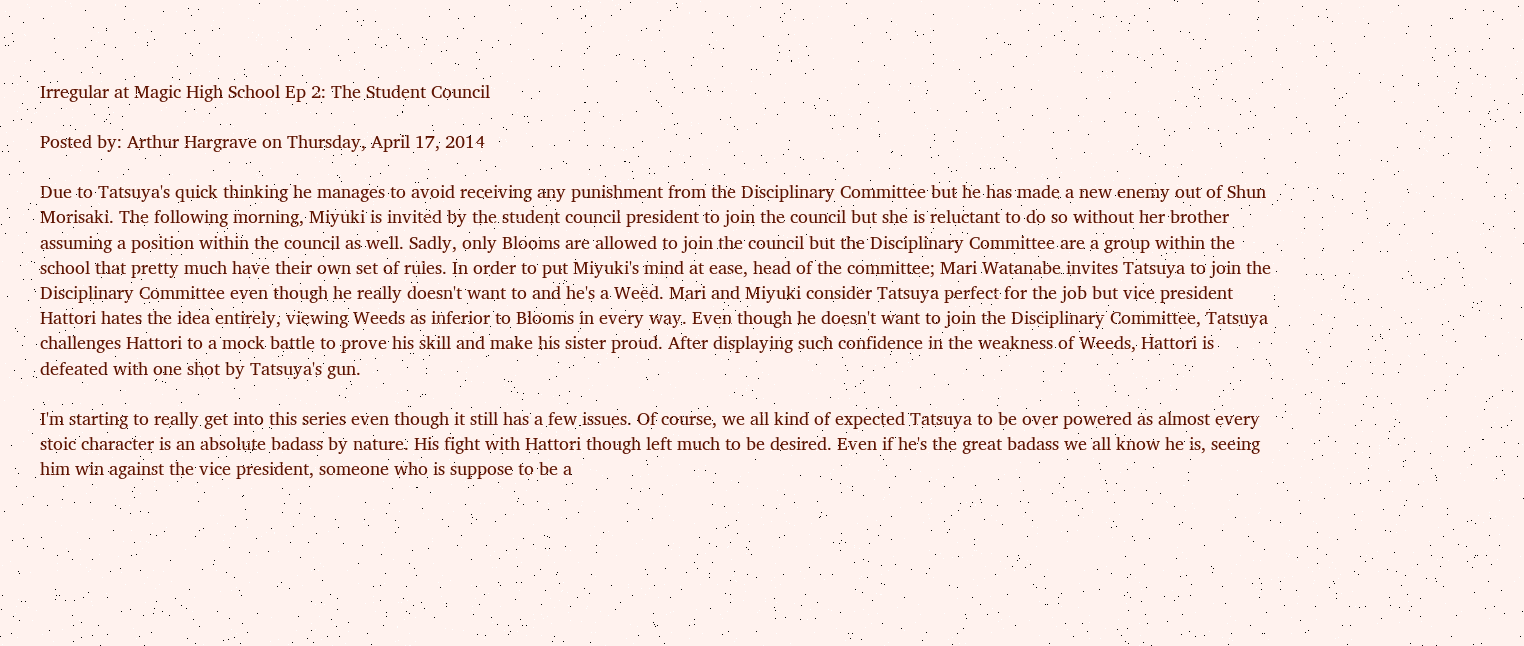Irregular at Magic High School Ep 2: The Student Council

Posted by: Arthur Hargrave on Thursday, April 17, 2014

Due to Tatsuya's quick thinking he manages to avoid receiving any punishment from the Disciplinary Committee but he has made a new enemy out of Shun Morisaki. The following morning, Miyuki is invited by the student council president to join the council but she is reluctant to do so without her brother assuming a position within the council as well. Sadly, only Blooms are allowed to join the council but the Disciplinary Committee are a group within the school that pretty much have their own set of rules. In order to put Miyuki's mind at ease, head of the committee; Mari Watanabe invites Tatsuya to join the Disciplinary Committee even though he really doesn't want to and he's a Weed. Mari and Miyuki consider Tatsuya perfect for the job but vice president Hattori hates the idea entirely, viewing Weeds as inferior to Blooms in every way. Even though he doesn't want to join the Disciplinary Committee, Tatsuya challenges Hattori to a mock battle to prove his skill and make his sister proud. After displaying such confidence in the weakness of Weeds, Hattori is defeated with one shot by Tatsuya's gun.

I'm starting to really get into this series even though it still has a few issues. Of course, we all kind of expected Tatsuya to be over powered as almost every stoic character is an absolute badass by nature. His fight with Hattori though left much to be desired. Even if he's the great badass we all know he is, seeing him win against the vice president, someone who is suppose to be a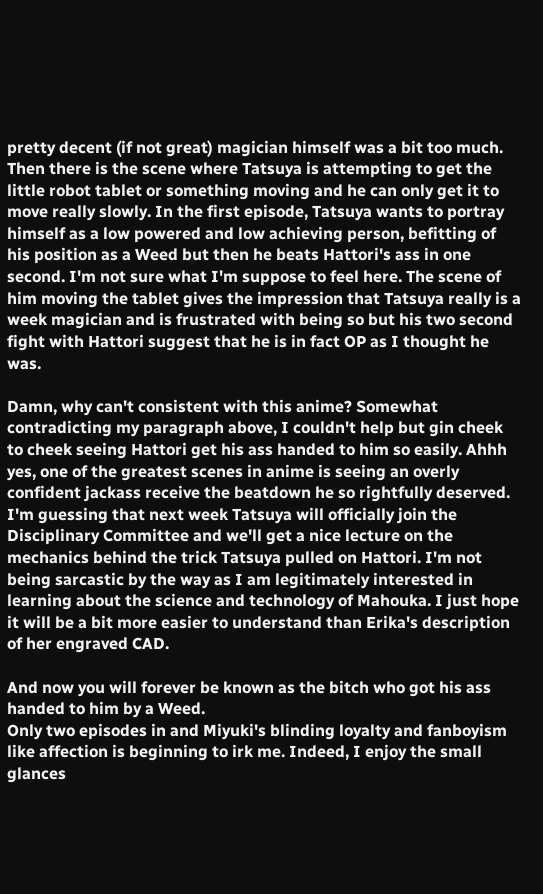pretty decent (if not great) magician himself was a bit too much. Then there is the scene where Tatsuya is attempting to get the little robot tablet or something moving and he can only get it to move really slowly. In the first episode, Tatsuya wants to portray himself as a low powered and low achieving person, befitting of his position as a Weed but then he beats Hattori's ass in one second. I'm not sure what I'm suppose to feel here. The scene of him moving the tablet gives the impression that Tatsuya really is a week magician and is frustrated with being so but his two second fight with Hattori suggest that he is in fact OP as I thought he was.

Damn, why can't consistent with this anime? Somewhat contradicting my paragraph above, I couldn't help but gin cheek to cheek seeing Hattori get his ass handed to him so easily. Ahhh yes, one of the greatest scenes in anime is seeing an overly confident jackass receive the beatdown he so rightfully deserved. I'm guessing that next week Tatsuya will officially join the Disciplinary Committee and we'll get a nice lecture on the mechanics behind the trick Tatsuya pulled on Hattori. I'm not being sarcastic by the way as I am legitimately interested in learning about the science and technology of Mahouka. I just hope it will be a bit more easier to understand than Erika's description of her engraved CAD.

And now you will forever be known as the bitch who got his ass handed to him by a Weed.
Only two episodes in and Miyuki's blinding loyalty and fanboyism like affection is beginning to irk me. Indeed, I enjoy the small glances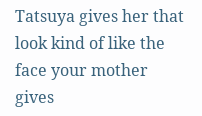Tatsuya gives her that look kind of like the face your mother gives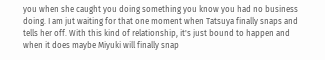you when she caught you doing something you know you had no business doing. I am jut waiting for that one moment when Tatsuya finally snaps and tells her off. With this kind of relationship, it's just bound to happen and when it does maybe Miyuki will finally snap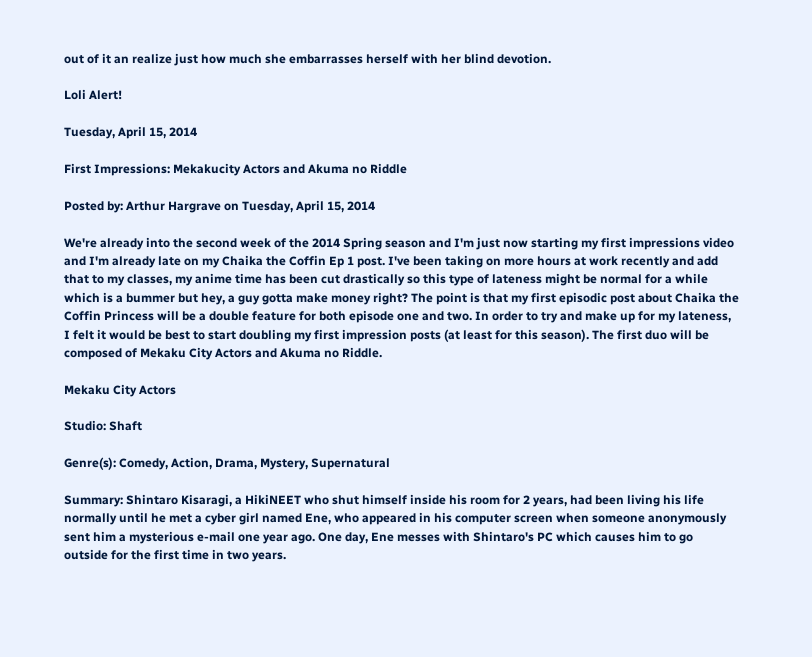out of it an realize just how much she embarrasses herself with her blind devotion.

Loli Alert!

Tuesday, April 15, 2014

First Impressions: Mekakucity Actors and Akuma no Riddle

Posted by: Arthur Hargrave on Tuesday, April 15, 2014

We're already into the second week of the 2014 Spring season and I'm just now starting my first impressions video and I'm already late on my Chaika the Coffin Ep 1 post. I've been taking on more hours at work recently and add that to my classes, my anime time has been cut drastically so this type of lateness might be normal for a while which is a bummer but hey, a guy gotta make money right? The point is that my first episodic post about Chaika the Coffin Princess will be a double feature for both episode one and two. In order to try and make up for my lateness, I felt it would be best to start doubling my first impression posts (at least for this season). The first duo will be composed of Mekaku City Actors and Akuma no Riddle.

Mekaku City Actors

Studio: Shaft

Genre(s): Comedy, Action, Drama, Mystery, Supernatural

Summary: Shintaro Kisaragi, a HikiNEET who shut himself inside his room for 2 years, had been living his life normally until he met a cyber girl named Ene, who appeared in his computer screen when someone anonymously sent him a mysterious e-mail one year ago. One day, Ene messes with Shintaro's PC which causes him to go outside for the first time in two years.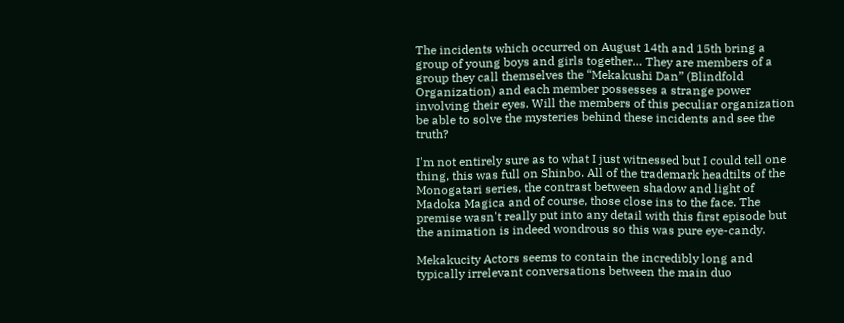The incidents which occurred on August 14th and 15th bring a group of young boys and girls together… They are members of a group they call themselves the “Mekakushi Dan” (Blindfold Organization) and each member possesses a strange power involving their eyes. Will the members of this peculiar organization be able to solve the mysteries behind these incidents and see the truth?

I'm not entirely sure as to what I just witnessed but I could tell one thing, this was full on Shinbo. All of the trademark headtilts of the Monogatari series, the contrast between shadow and light of Madoka Magica and of course, those close ins to the face. The premise wasn't really put into any detail with this first episode but the animation is indeed wondrous so this was pure eye-candy.

Mekakucity Actors seems to contain the incredibly long and typically irrelevant conversations between the main duo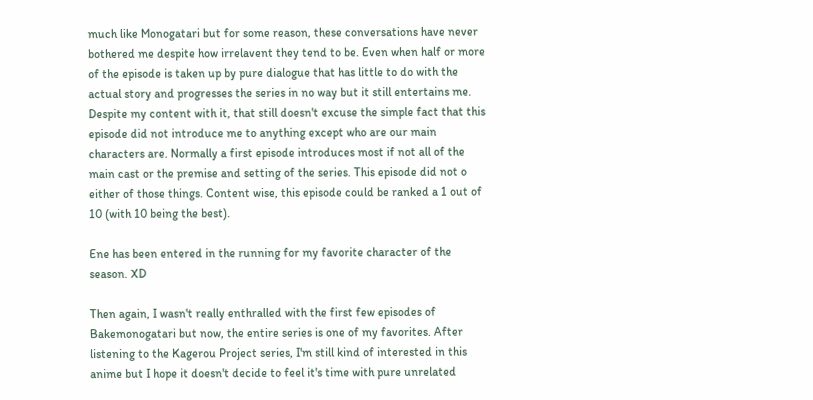much like Monogatari but for some reason, these conversations have never bothered me despite how irrelavent they tend to be. Even when half or more of the episode is taken up by pure dialogue that has little to do with the actual story and progresses the series in no way but it still entertains me. Despite my content with it, that still doesn't excuse the simple fact that this episode did not introduce me to anything except who are our main characters are. Normally a first episode introduces most if not all of the main cast or the premise and setting of the series. This episode did not o either of those things. Content wise, this episode could be ranked a 1 out of 10 (with 10 being the best).

Ene has been entered in the running for my favorite character of the season. XD

Then again, I wasn't really enthralled with the first few episodes of Bakemonogatari but now, the entire series is one of my favorites. After listening to the Kagerou Project series, I'm still kind of interested in this anime but I hope it doesn't decide to feel it's time with pure unrelated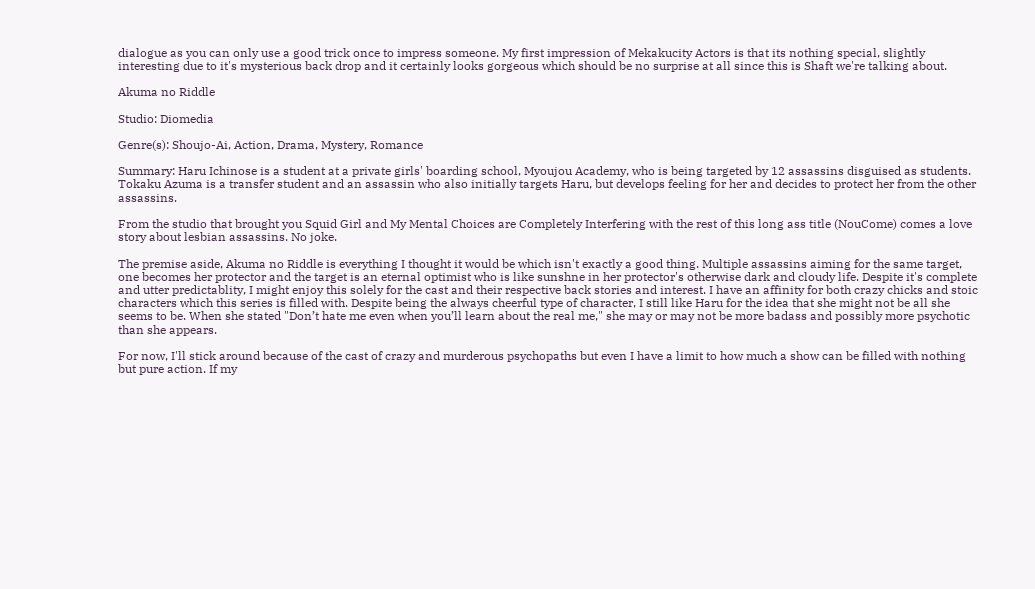dialogue as you can only use a good trick once to impress someone. My first impression of Mekakucity Actors is that its nothing special, slightly interesting due to it's mysterious back drop and it certainly looks gorgeous which should be no surprise at all since this is Shaft we're talking about.

Akuma no Riddle

Studio: Diomedia

Genre(s): Shoujo-Ai, Action, Drama, Mystery, Romance

Summary: Haru Ichinose is a student at a private girls' boarding school, Myoujou Academy, who is being targeted by 12 assassins disguised as students. Tokaku Azuma is a transfer student and an assassin who also initially targets Haru, but develops feeling for her and decides to protect her from the other assassins.

From the studio that brought you Squid Girl and My Mental Choices are Completely Interfering with the rest of this long ass title (NouCome) comes a love story about lesbian assassins. No joke.

The premise aside, Akuma no Riddle is everything I thought it would be which isn't exactly a good thing. Multiple assassins aiming for the same target, one becomes her protector and the target is an eternal optimist who is like sunshne in her protector's otherwise dark and cloudy life. Despite it's complete and utter predictablity, I might enjoy this solely for the cast and their respective back stories and interest. I have an affinity for both crazy chicks and stoic characters which this series is filled with. Despite being the always cheerful type of character, I still like Haru for the idea that she might not be all she seems to be. When she stated "Don’t hate me even when you’ll learn about the real me," she may or may not be more badass and possibly more psychotic than she appears.

For now, I'll stick around because of the cast of crazy and murderous psychopaths but even I have a limit to how much a show can be filled with nothing but pure action. If my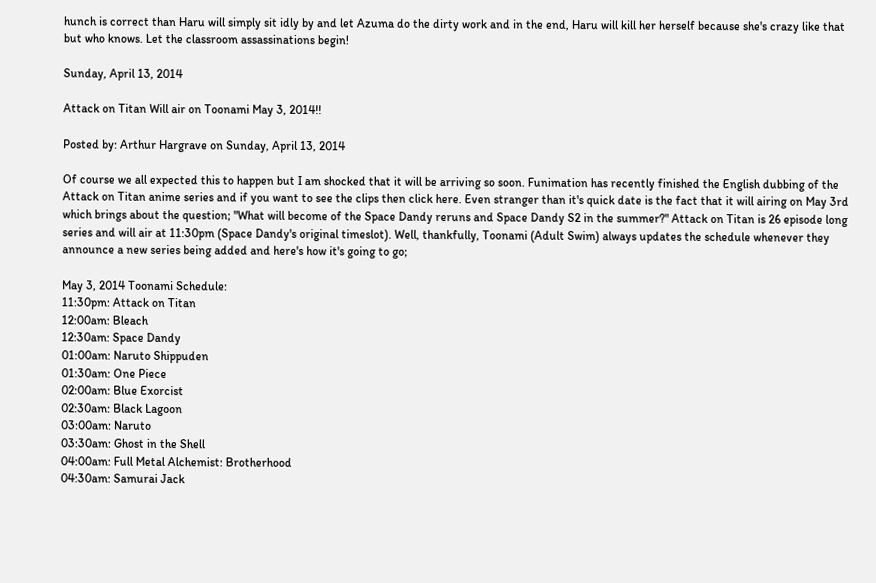hunch is correct than Haru will simply sit idly by and let Azuma do the dirty work and in the end, Haru will kill her herself because she's crazy like that but who knows. Let the classroom assassinations begin!

Sunday, April 13, 2014

Attack on Titan Will air on Toonami May 3, 2014!!

Posted by: Arthur Hargrave on Sunday, April 13, 2014

Of course we all expected this to happen but I am shocked that it will be arriving so soon. Funimation has recently finished the English dubbing of the Attack on Titan anime series and if you want to see the clips then click here. Even stranger than it's quick date is the fact that it will airing on May 3rd which brings about the question; "What will become of the Space Dandy reruns and Space Dandy S2 in the summer?" Attack on Titan is 26 episode long series and will air at 11:30pm (Space Dandy's original timeslot). Well, thankfully, Toonami (Adult Swim) always updates the schedule whenever they announce a new series being added and here's how it's going to go;

May 3, 2014 Toonami Schedule:
11:30pm: Attack on Titan
12:00am: Bleach
12:30am: Space Dandy
01:00am: Naruto Shippuden
01:30am: One Piece
02:00am: Blue Exorcist
02:30am: Black Lagoon
03:00am: Naruto
03:30am: Ghost in the Shell
04:00am: Full Metal Alchemist: Brotherhood
04:30am: Samurai Jack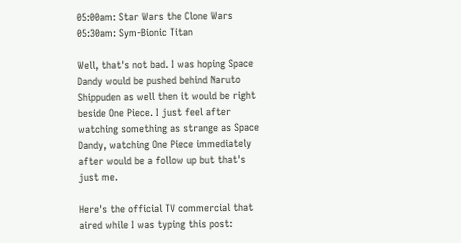05:00am: Star Wars the Clone Wars
05:30am: Sym-Bionic Titan

Well, that's not bad. I was hoping Space Dandy would be pushed behind Naruto Shippuden as well then it would be right beside One Piece. I just feel after watching something as strange as Space Dandy, watching One Piece immediately after would be a follow up but that's just me.

Here's the official TV commercial that aired while I was typing this post: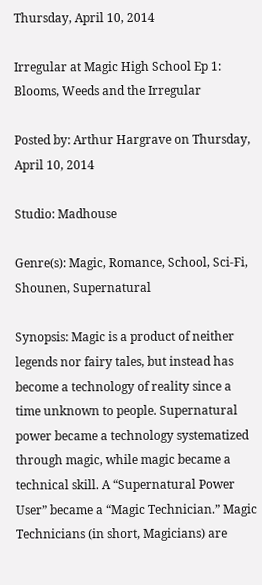Thursday, April 10, 2014

Irregular at Magic High School Ep 1: Blooms, Weeds and the Irregular

Posted by: Arthur Hargrave on Thursday, April 10, 2014

Studio: Madhouse

Genre(s): Magic, Romance, School, Sci-Fi, Shounen, Supernatural

Synopsis: Magic is a product of neither legends nor fairy tales, but instead has become a technology of reality since a time unknown to people. Supernatural power became a technology systematized through magic, while magic became a technical skill. A “Supernatural Power User” became a “Magic Technician.” Magic Technicians (in short, Magicians) are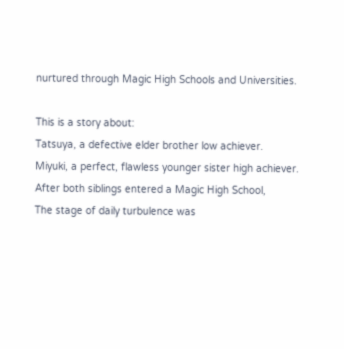nurtured through Magic High Schools and Universities.

This is a story about:
Tatsuya, a defective elder brother low achiever.
Miyuki, a perfect, flawless younger sister high achiever.
After both siblings entered a Magic High School,
The stage of daily turbulence was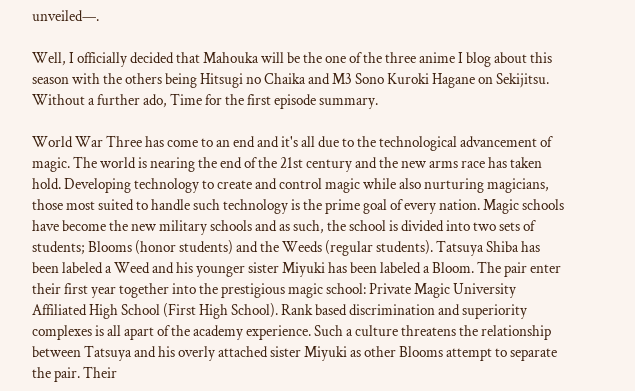unveiled—.

Well, I officially decided that Mahouka will be the one of the three anime I blog about this season with the others being Hitsugi no Chaika and M3 Sono Kuroki Hagane on Sekijitsu. Without a further ado, Time for the first episode summary.

World War Three has come to an end and it's all due to the technological advancement of magic. The world is nearing the end of the 21st century and the new arms race has taken hold. Developing technology to create and control magic while also nurturing magicians, those most suited to handle such technology is the prime goal of every nation. Magic schools have become the new military schools and as such, the school is divided into two sets of students; Blooms (honor students) and the Weeds (regular students). Tatsuya Shiba has been labeled a Weed and his younger sister Miyuki has been labeled a Bloom. The pair enter their first year together into the prestigious magic school: Private Magic University Affiliated High School (First High School). Rank based discrimination and superiority complexes is all apart of the academy experience. Such a culture threatens the relationship between Tatsuya and his overly attached sister Miyuki as other Blooms attempt to separate the pair. Their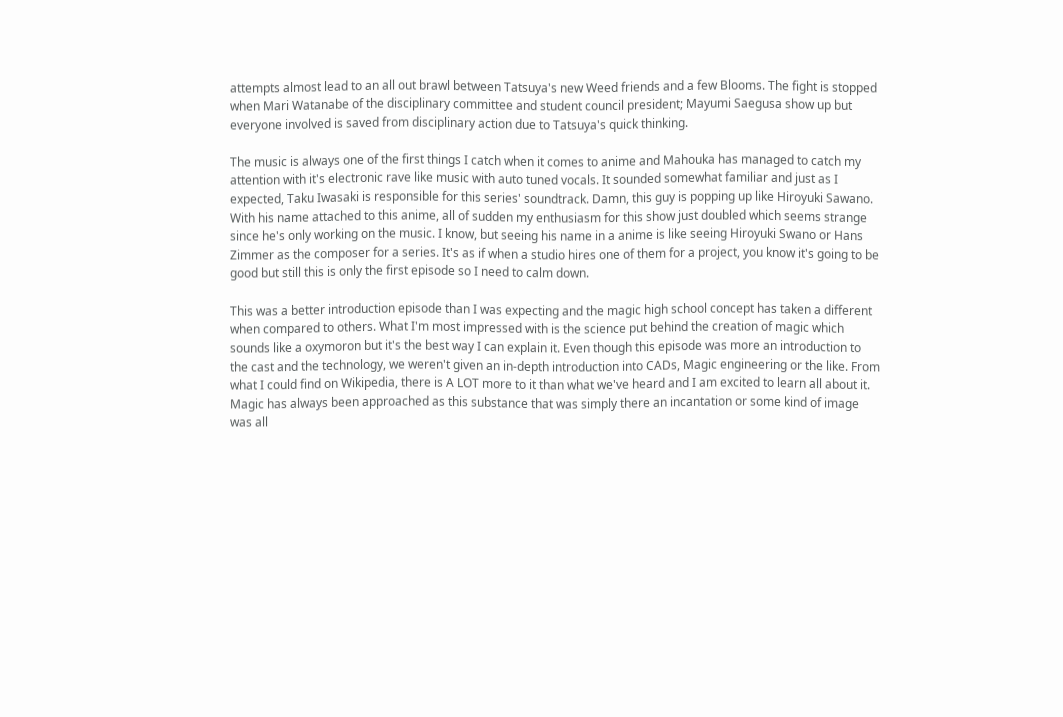attempts almost lead to an all out brawl between Tatsuya's new Weed friends and a few Blooms. The fight is stopped when Mari Watanabe of the disciplinary committee and student council president; Mayumi Saegusa show up but everyone involved is saved from disciplinary action due to Tatsuya's quick thinking.

The music is always one of the first things I catch when it comes to anime and Mahouka has managed to catch my attention with it's electronic rave like music with auto tuned vocals. It sounded somewhat familiar and just as I expected, Taku Iwasaki is responsible for this series' soundtrack. Damn, this guy is popping up like Hiroyuki Sawano. With his name attached to this anime, all of sudden my enthusiasm for this show just doubled which seems strange since he's only working on the music. I know, but seeing his name in a anime is like seeing Hiroyuki Swano or Hans Zimmer as the composer for a series. It's as if when a studio hires one of them for a project, you know it's going to be good but still this is only the first episode so I need to calm down.

This was a better introduction episode than I was expecting and the magic high school concept has taken a different when compared to others. What I'm most impressed with is the science put behind the creation of magic which sounds like a oxymoron but it's the best way I can explain it. Even though this episode was more an introduction to the cast and the technology, we weren't given an in-depth introduction into CADs, Magic engineering or the like. From what I could find on Wikipedia, there is A LOT more to it than what we've heard and I am excited to learn all about it. Magic has always been approached as this substance that was simply there an incantation or some kind of image was all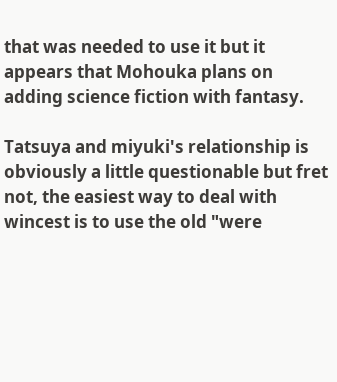that was needed to use it but it appears that Mohouka plans on adding science fiction with fantasy.

Tatsuya and miyuki's relationship is obviously a little questionable but fret not, the easiest way to deal with wincest is to use the old "were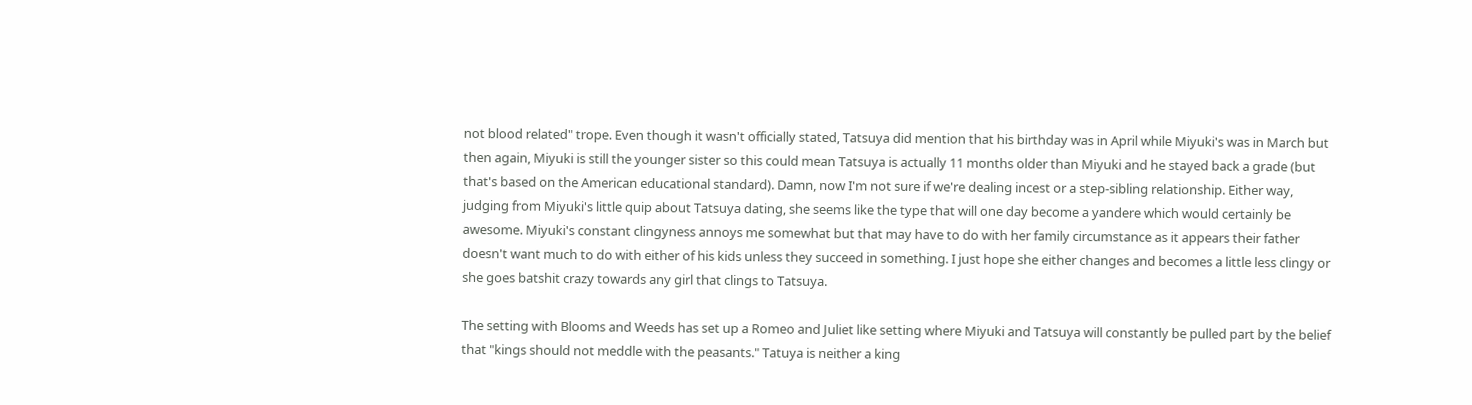not blood related" trope. Even though it wasn't officially stated, Tatsuya did mention that his birthday was in April while Miyuki's was in March but then again, Miyuki is still the younger sister so this could mean Tatsuya is actually 11 months older than Miyuki and he stayed back a grade (but that's based on the American educational standard). Damn, now I'm not sure if we're dealing incest or a step-sibling relationship. Either way, judging from Miyuki's little quip about Tatsuya dating, she seems like the type that will one day become a yandere which would certainly be awesome. Miyuki's constant clingyness annoys me somewhat but that may have to do with her family circumstance as it appears their father doesn't want much to do with either of his kids unless they succeed in something. I just hope she either changes and becomes a little less clingy or she goes batshit crazy towards any girl that clings to Tatsuya.

The setting with Blooms and Weeds has set up a Romeo and Juliet like setting where Miyuki and Tatsuya will constantly be pulled part by the belief that "kings should not meddle with the peasants." Tatuya is neither a king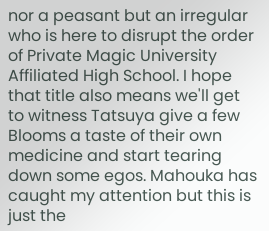nor a peasant but an irregular who is here to disrupt the order of Private Magic University Affiliated High School. I hope that title also means we'll get to witness Tatsuya give a few Blooms a taste of their own medicine and start tearing down some egos. Mahouka has caught my attention but this is just the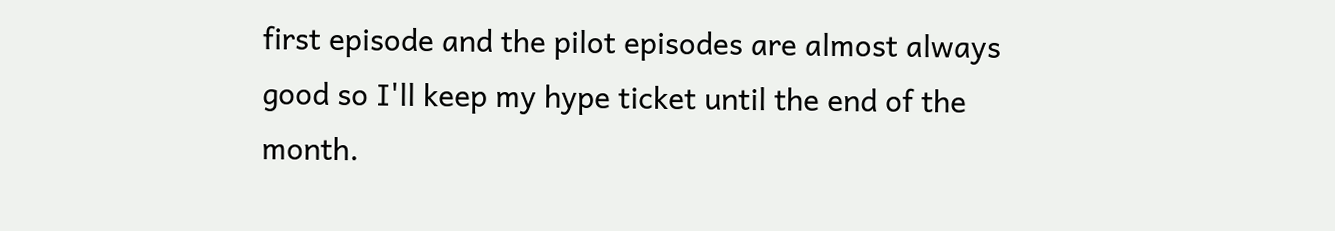first episode and the pilot episodes are almost always good so I'll keep my hype ticket until the end of the month.